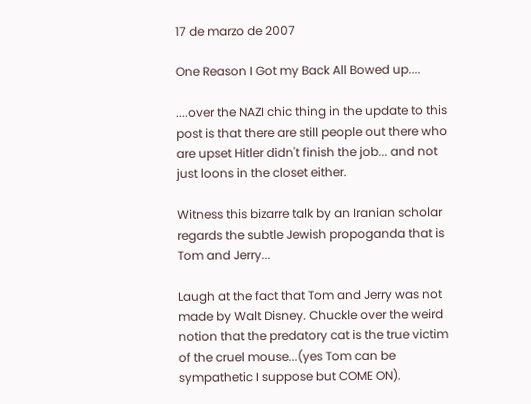17 de marzo de 2007

One Reason I Got my Back All Bowed up....

....over the NAZI chic thing in the update to this post is that there are still people out there who are upset Hitler didn't finish the job... and not just loons in the closet either.

Witness this bizarre talk by an Iranian scholar regards the subtle Jewish propoganda that is Tom and Jerry...

Laugh at the fact that Tom and Jerry was not made by Walt Disney. Chuckle over the weird notion that the predatory cat is the true victim of the cruel mouse...(yes Tom can be sympathetic I suppose but COME ON).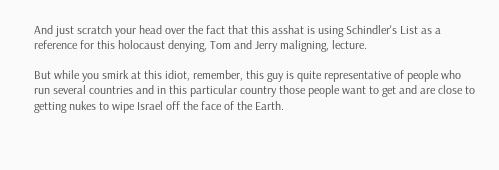And just scratch your head over the fact that this asshat is using Schindler's List as a reference for this holocaust denying, Tom and Jerry maligning, lecture.

But while you smirk at this idiot, remember, this guy is quite representative of people who run several countries and in this particular country those people want to get and are close to getting nukes to wipe Israel off the face of the Earth.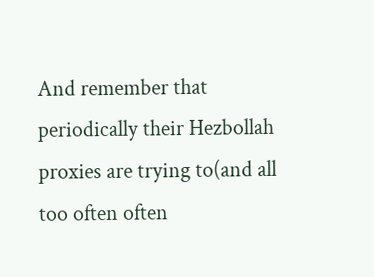And remember that periodically their Hezbollah proxies are trying to(and all too often often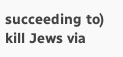succeeding to) kill Jews via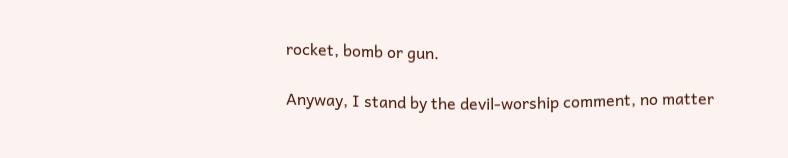rocket, bomb or gun.

Anyway, I stand by the devil-worship comment, no matter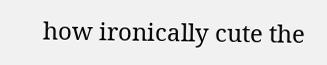how ironically cute the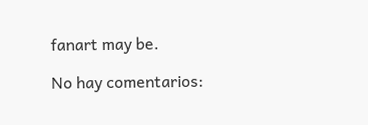fanart may be.

No hay comentarios: